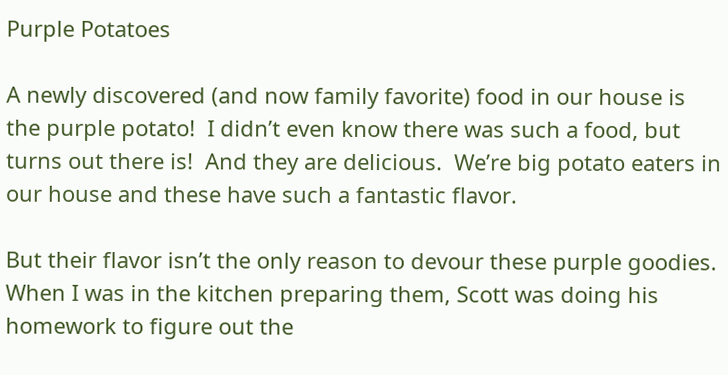Purple Potatoes

A newly discovered (and now family favorite) food in our house is the purple potato!  I didn’t even know there was such a food, but turns out there is!  And they are delicious.  We’re big potato eaters in our house and these have such a fantastic flavor.

But their flavor isn’t the only reason to devour these purple goodies.  When I was in the kitchen preparing them, Scott was doing his homework to figure out the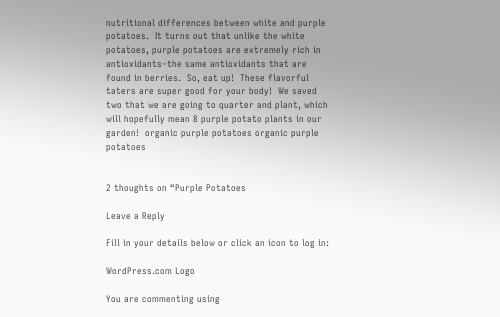nutritional differences between white and purple potatoes.  It turns out that unlike the white potatoes, purple potatoes are extremely rich in antioxidants–the same antioxidants that are found in berries.  So, eat up!  These flavorful taters are super good for your body!  We saved two that we are going to quarter and plant, which will hopefully mean 8 purple potato plants in our garden!  organic purple potatoes organic purple potatoes


2 thoughts on “Purple Potatoes

Leave a Reply

Fill in your details below or click an icon to log in:

WordPress.com Logo

You are commenting using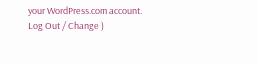your WordPress.com account. Log Out / Change )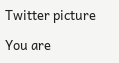Twitter picture

You are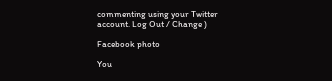commenting using your Twitter account. Log Out / Change )

Facebook photo

You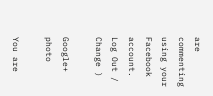are commenting using your Facebook account. Log Out / Change )

Google+ photo

You are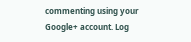commenting using your Google+ account. Log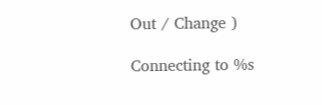Out / Change )

Connecting to %s